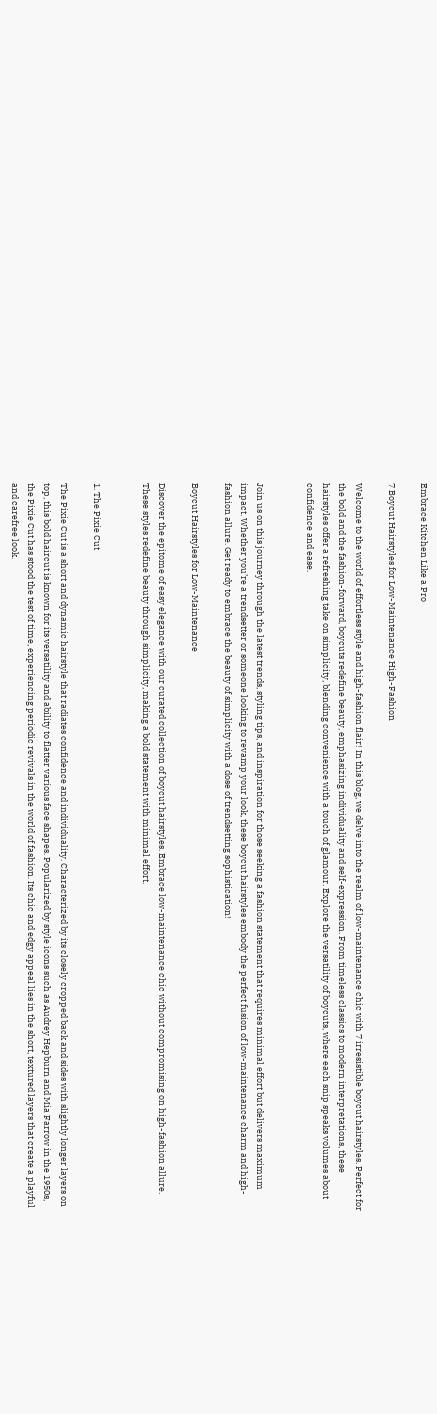Embrace Kitchen Like a Pro

7 Boycut Hairstyles for Low-Maintenance High-Fashion

Welcome to the world of effortless style and high-fashion flair! In this blog, we delve into the realm of low-maintenance chic with 7 irresistible boycut hairstyles. Perfect for the bold and the fashion-forward, boycuts redefine beauty, emphasizing individuality and self-expression. From timeless classics to modern interpretations, these hairstyles offer a refreshing take on simplicity, blending convenience with a touch of glamour. Explore the versatility of boycuts, where each snip speaks volumes about confidence and ease.


Join us on this journey through the latest trends, styling tips, and inspiration for those seeking a fashion statement that requires minimal effort but delivers maximum impact. Whether you’re a trendsetter or someone looking to revamp your look, these boycut hairstyles embody the perfect fusion of low-maintenance charm and high-fashion allure. Get ready to embrace the beauty of simplicity with a dose of trendsetting sophistication!

Boycut Hairstyles for Low-Maintenance

Discover the epitome of easy elegance with our curated collection of boycut hairstyles. Embrace low-maintenance chic without compromising on high-fashion allure. These styles redefine beauty through simplicity, making a bold statement with minimal effort.


1. The Pixie Cut

The Pixie Cut is a short and dynamic hairstyle that radiates confidence and individuality. Characterized by its closely cropped back and sides with slightly longer layers on top, this bold haircut is known for its versatility and ability to flatter various face shapes. Popularized by style icons such as Audrey Hepburn and Mia Farrow in the 1950s, the Pixie Cut has stood the test of time, experiencing periodic revivals in the world of fashion. Its chic and edgy appeal lies in the short, textured layers that create a playful and carefree look.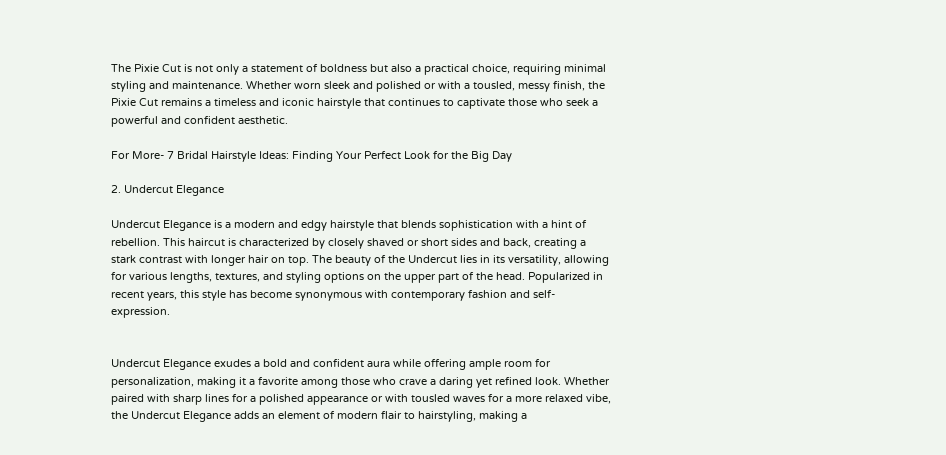The Pixie Cut is not only a statement of boldness but also a practical choice, requiring minimal styling and maintenance. Whether worn sleek and polished or with a tousled, messy finish, the Pixie Cut remains a timeless and iconic hairstyle that continues to captivate those who seek a powerful and confident aesthetic.

For More- 7 Bridal Hairstyle Ideas: Finding Your Perfect Look for the Big Day

2. Undercut Elegance

Undercut Elegance is a modern and edgy hairstyle that blends sophistication with a hint of rebellion. This haircut is characterized by closely shaved or short sides and back, creating a stark contrast with longer hair on top. The beauty of the Undercut lies in its versatility, allowing for various lengths, textures, and styling options on the upper part of the head. Popularized in recent years, this style has become synonymous with contemporary fashion and self-expression.


Undercut Elegance exudes a bold and confident aura while offering ample room for personalization, making it a favorite among those who crave a daring yet refined look. Whether paired with sharp lines for a polished appearance or with tousled waves for a more relaxed vibe, the Undercut Elegance adds an element of modern flair to hairstyling, making a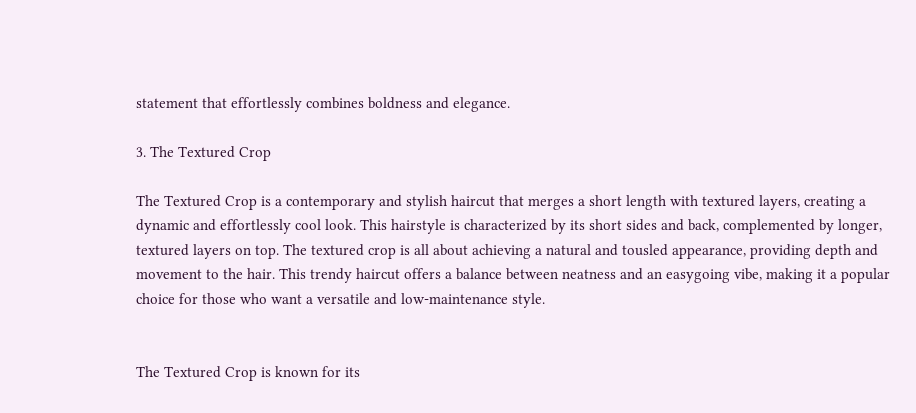statement that effortlessly combines boldness and elegance.

3. The Textured Crop

The Textured Crop is a contemporary and stylish haircut that merges a short length with textured layers, creating a dynamic and effortlessly cool look. This hairstyle is characterized by its short sides and back, complemented by longer, textured layers on top. The textured crop is all about achieving a natural and tousled appearance, providing depth and movement to the hair. This trendy haircut offers a balance between neatness and an easygoing vibe, making it a popular choice for those who want a versatile and low-maintenance style.


The Textured Crop is known for its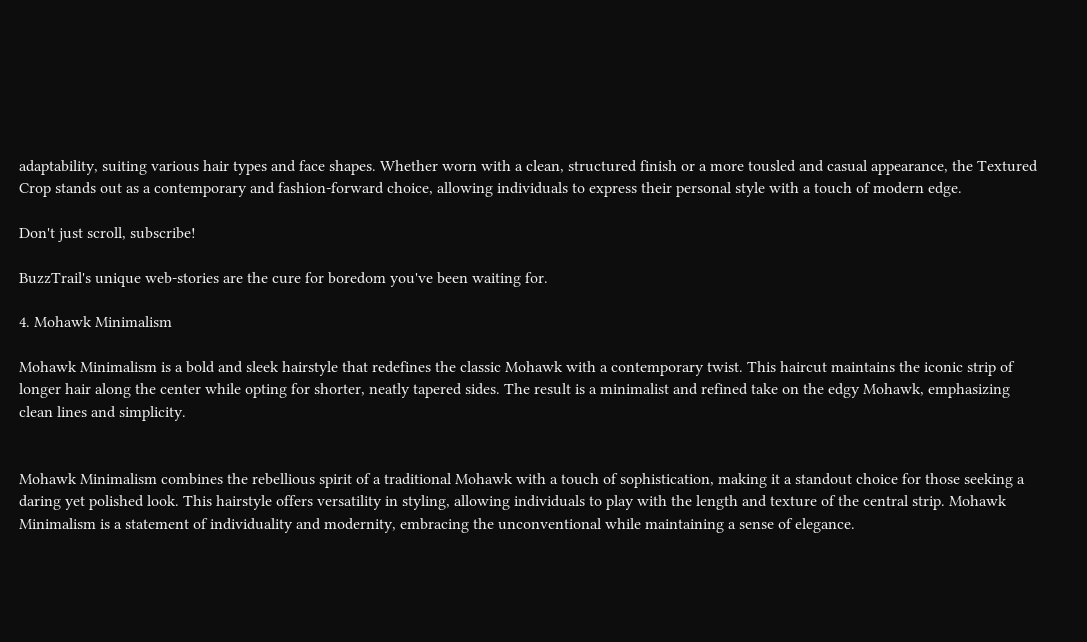adaptability, suiting various hair types and face shapes. Whether worn with a clean, structured finish or a more tousled and casual appearance, the Textured Crop stands out as a contemporary and fashion-forward choice, allowing individuals to express their personal style with a touch of modern edge.

Don't just scroll, subscribe!

BuzzTrail's unique web-stories are the cure for boredom you've been waiting for.

4. Mohawk Minimalism

Mohawk Minimalism is a bold and sleek hairstyle that redefines the classic Mohawk with a contemporary twist. This haircut maintains the iconic strip of longer hair along the center while opting for shorter, neatly tapered sides. The result is a minimalist and refined take on the edgy Mohawk, emphasizing clean lines and simplicity.


Mohawk Minimalism combines the rebellious spirit of a traditional Mohawk with a touch of sophistication, making it a standout choice for those seeking a daring yet polished look. This hairstyle offers versatility in styling, allowing individuals to play with the length and texture of the central strip. Mohawk Minimalism is a statement of individuality and modernity, embracing the unconventional while maintaining a sense of elegance.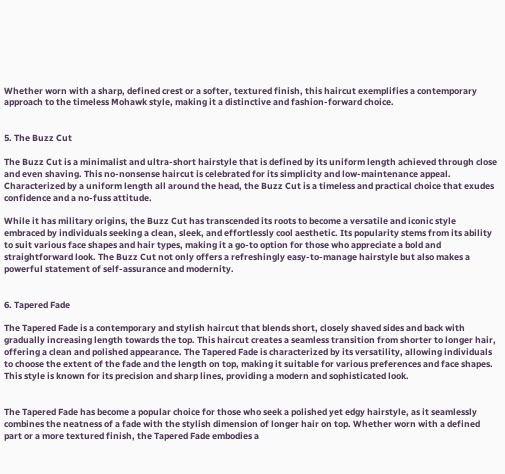Whether worn with a sharp, defined crest or a softer, textured finish, this haircut exemplifies a contemporary approach to the timeless Mohawk style, making it a distinctive and fashion-forward choice.


5. The Buzz Cut

The Buzz Cut is a minimalist and ultra-short hairstyle that is defined by its uniform length achieved through close and even shaving. This no-nonsense haircut is celebrated for its simplicity and low-maintenance appeal. Characterized by a uniform length all around the head, the Buzz Cut is a timeless and practical choice that exudes confidence and a no-fuss attitude.

While it has military origins, the Buzz Cut has transcended its roots to become a versatile and iconic style embraced by individuals seeking a clean, sleek, and effortlessly cool aesthetic. Its popularity stems from its ability to suit various face shapes and hair types, making it a go-to option for those who appreciate a bold and straightforward look. The Buzz Cut not only offers a refreshingly easy-to-manage hairstyle but also makes a powerful statement of self-assurance and modernity.


6. Tapered Fade

The Tapered Fade is a contemporary and stylish haircut that blends short, closely shaved sides and back with gradually increasing length towards the top. This haircut creates a seamless transition from shorter to longer hair, offering a clean and polished appearance. The Tapered Fade is characterized by its versatility, allowing individuals to choose the extent of the fade and the length on top, making it suitable for various preferences and face shapes. This style is known for its precision and sharp lines, providing a modern and sophisticated look.


The Tapered Fade has become a popular choice for those who seek a polished yet edgy hairstyle, as it seamlessly combines the neatness of a fade with the stylish dimension of longer hair on top. Whether worn with a defined part or a more textured finish, the Tapered Fade embodies a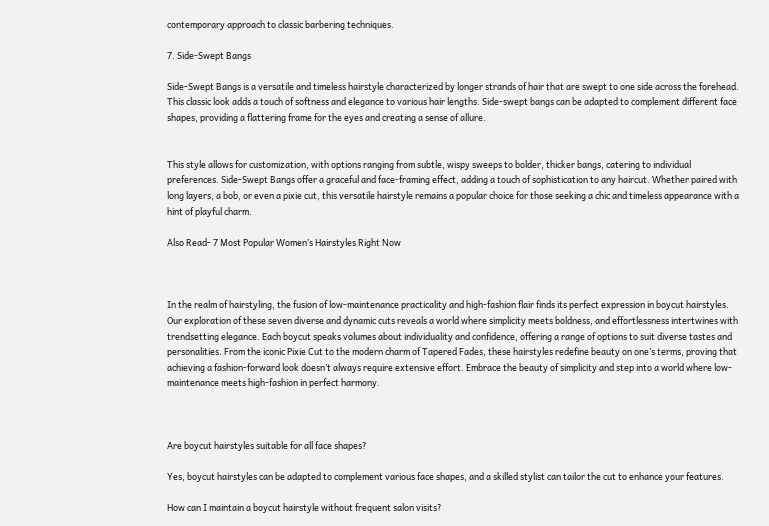contemporary approach to classic barbering techniques.

7. Side-Swept Bangs

Side-Swept Bangs is a versatile and timeless hairstyle characterized by longer strands of hair that are swept to one side across the forehead. This classic look adds a touch of softness and elegance to various hair lengths. Side-swept bangs can be adapted to complement different face shapes, providing a flattering frame for the eyes and creating a sense of allure.


This style allows for customization, with options ranging from subtle, wispy sweeps to bolder, thicker bangs, catering to individual preferences. Side-Swept Bangs offer a graceful and face-framing effect, adding a touch of sophistication to any haircut. Whether paired with long layers, a bob, or even a pixie cut, this versatile hairstyle remains a popular choice for those seeking a chic and timeless appearance with a hint of playful charm.

Also Read- 7 Most Popular Women’s Hairstyles Right Now



In the realm of hairstyling, the fusion of low-maintenance practicality and high-fashion flair finds its perfect expression in boycut hairstyles. Our exploration of these seven diverse and dynamic cuts reveals a world where simplicity meets boldness, and effortlessness intertwines with trendsetting elegance. Each boycut speaks volumes about individuality and confidence, offering a range of options to suit diverse tastes and personalities. From the iconic Pixie Cut to the modern charm of Tapered Fades, these hairstyles redefine beauty on one’s terms, proving that achieving a fashion-forward look doesn’t always require extensive effort. Embrace the beauty of simplicity and step into a world where low-maintenance meets high-fashion in perfect harmony.



Are boycut hairstyles suitable for all face shapes?

Yes, boycut hairstyles can be adapted to complement various face shapes, and a skilled stylist can tailor the cut to enhance your features.

How can I maintain a boycut hairstyle without frequent salon visits?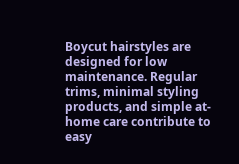Boycut hairstyles are designed for low maintenance. Regular trims, minimal styling products, and simple at-home care contribute to easy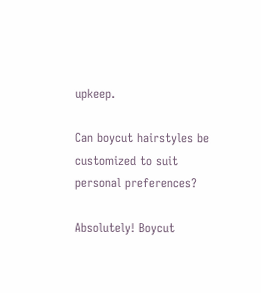upkeep.

Can boycut hairstyles be customized to suit personal preferences?

Absolutely! Boycut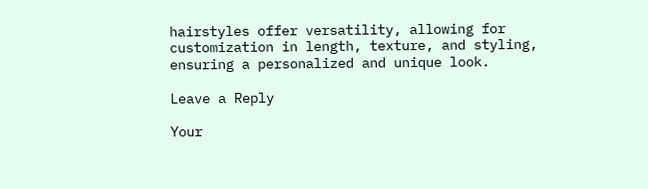hairstyles offer versatility, allowing for customization in length, texture, and styling, ensuring a personalized and unique look.

Leave a Reply

Your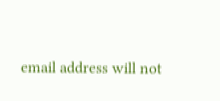email address will not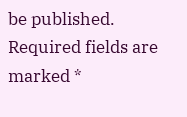be published. Required fields are marked *